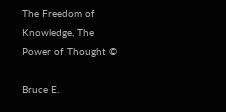The Freedom of Knowledge, The Power of Thought ©

Bruce E.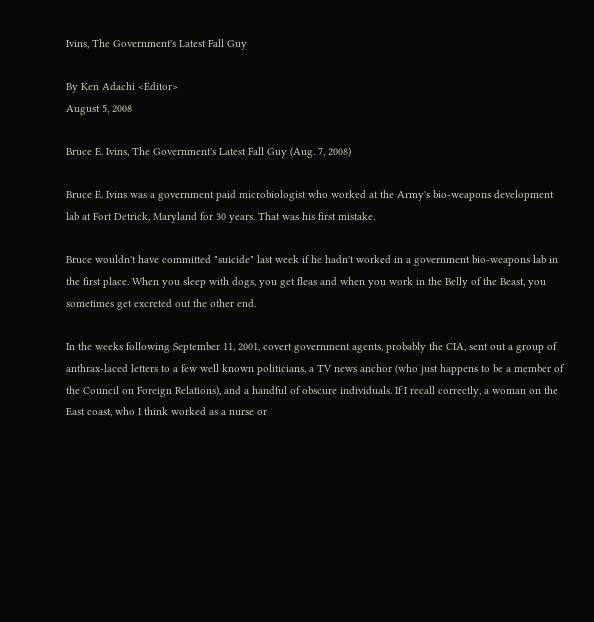Ivins, The Government's Latest Fall Guy

By Ken Adachi <Editor>
August 5, 2008

Bruce E. Ivins, The Government's Latest Fall Guy (Aug. 7, 2008)

Bruce E. Ivins was a government paid microbiologist who worked at the Army's bio-weapons development lab at Fort Detrick, Maryland for 30 years. That was his first mistake.

Bruce wouldn't have committed "suicide" last week if he hadn't worked in a government bio-weapons lab in the first place. When you sleep with dogs, you get fleas and when you work in the Belly of the Beast, you sometimes get excreted out the other end.

In the weeks following September 11, 2001, covert government agents, probably the CIA, sent out a group of anthrax-laced letters to a few well known politicians, a TV news anchor (who just happens to be a member of the Council on Foreign Relations), and a handful of obscure individuals. If I recall correctly, a woman on the East coast, who I think worked as a nurse or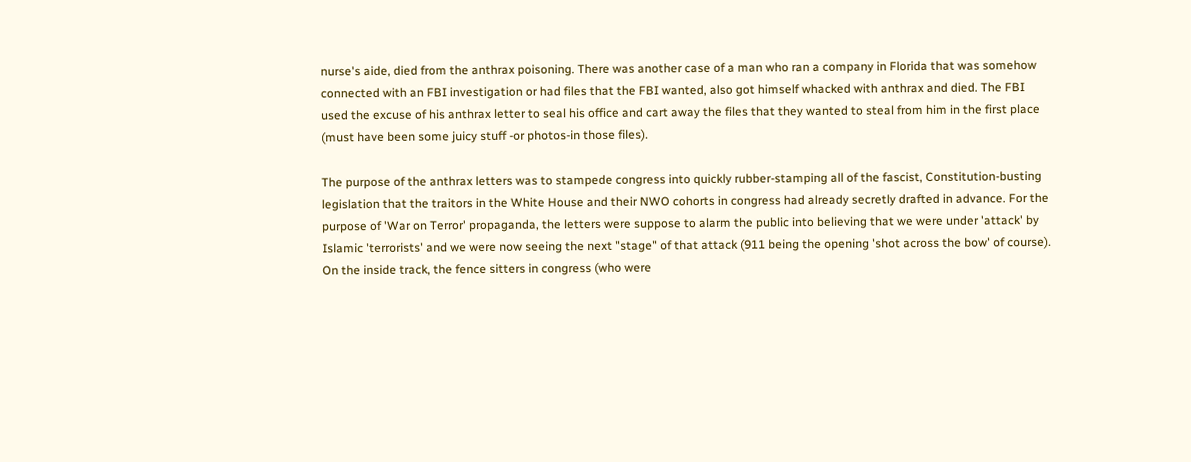nurse's aide, died from the anthrax poisoning. There was another case of a man who ran a company in Florida that was somehow connected with an FBI investigation or had files that the FBI wanted, also got himself whacked with anthrax and died. The FBI used the excuse of his anthrax letter to seal his office and cart away the files that they wanted to steal from him in the first place (must have been some juicy stuff -or photos-in those files).

The purpose of the anthrax letters was to stampede congress into quickly rubber-stamping all of the fascist, Constitution-busting legislation that the traitors in the White House and their NWO cohorts in congress had already secretly drafted in advance. For the purpose of 'War on Terror' propaganda, the letters were suppose to alarm the public into believing that we were under 'attack' by Islamic 'terrorists' and we were now seeing the next "stage" of that attack (911 being the opening 'shot across the bow' of course). On the inside track, the fence sitters in congress (who were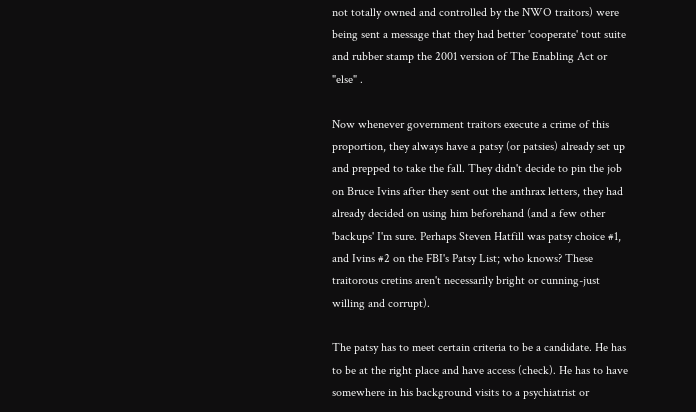not totally owned and controlled by the NWO traitors) were being sent a message that they had better 'cooperate' tout suite and rubber stamp the 2001 version of The Enabling Act or "else" .

Now whenever government traitors execute a crime of this proportion, they always have a patsy (or patsies) already set up and prepped to take the fall. They didn't decide to pin the job on Bruce Ivins after they sent out the anthrax letters, they had already decided on using him beforehand (and a few other 'backups' I'm sure. Perhaps Steven Hatfill was patsy choice #1, and Ivins #2 on the FBI's Patsy List; who knows? These traitorous cretins aren't necessarily bright or cunning-just willing and corrupt).

The patsy has to meet certain criteria to be a candidate. He has to be at the right place and have access (check). He has to have somewhere in his background visits to a psychiatrist or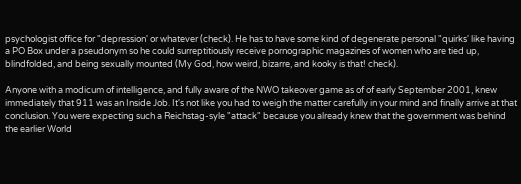psychologist office for "depression' or whatever (check). He has to have some kind of degenerate personal "quirks' like having a PO Box under a pseudonym so he could surreptitiously receive pornographic magazines of women who are tied up, blindfolded, and being sexually mounted (My God, how weird, bizarre, and kooky is that! check).

Anyone with a modicum of intelligence, and fully aware of the NWO takeover game as of of early September 2001, knew immediately that 911 was an Inside Job. It's not like you had to weigh the matter carefully in your mind and finally arrive at that conclusion. You were expecting such a Reichstag-syle "attack" because you already knew that the government was behind the earlier World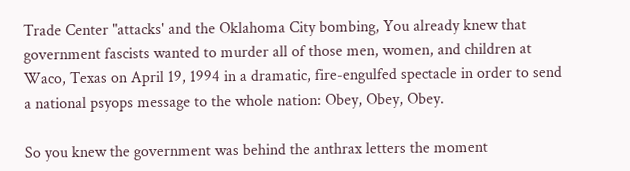Trade Center "attacks' and the Oklahoma City bombing, You already knew that government fascists wanted to murder all of those men, women, and children at Waco, Texas on April 19, 1994 in a dramatic, fire-engulfed spectacle in order to send a national psyops message to the whole nation: Obey, Obey, Obey.

So you knew the government was behind the anthrax letters the moment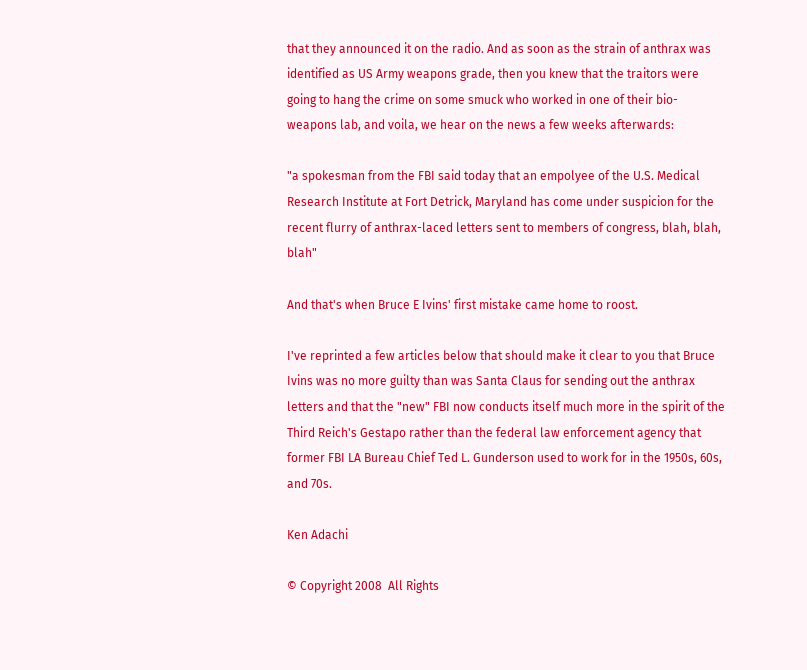that they announced it on the radio. And as soon as the strain of anthrax was identified as US Army weapons grade, then you knew that the traitors were going to hang the crime on some smuck who worked in one of their bio-weapons lab, and voila, we hear on the news a few weeks afterwards:

"a spokesman from the FBI said today that an empolyee of the U.S. Medical Research Institute at Fort Detrick, Maryland has come under suspicion for the recent flurry of anthrax-laced letters sent to members of congress, blah, blah, blah"

And that's when Bruce E Ivins' first mistake came home to roost.

I've reprinted a few articles below that should make it clear to you that Bruce Ivins was no more guilty than was Santa Claus for sending out the anthrax letters and that the "new" FBI now conducts itself much more in the spirit of the Third Reich's Gestapo rather than the federal law enforcement agency that former FBI LA Bureau Chief Ted L. Gunderson used to work for in the 1950s, 60s, and 70s.

Ken Adachi

© Copyright 2008  All Rights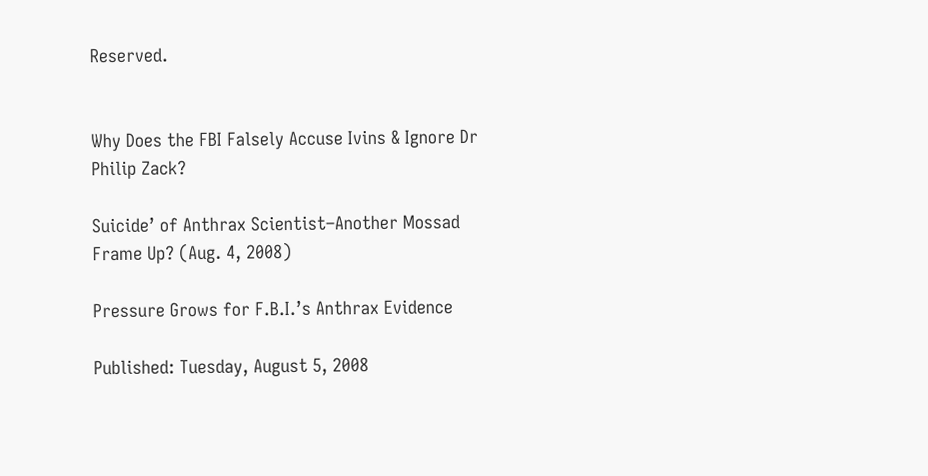Reserved.


Why Does the FBI Falsely Accuse Ivins & Ignore Dr Philip Zack?

Suicide’ of Anthrax Scientist–Another Mossad Frame Up? (Aug. 4, 2008)

Pressure Grows for F.B.I.’s Anthrax Evidence

Published: Tuesday, August 5, 2008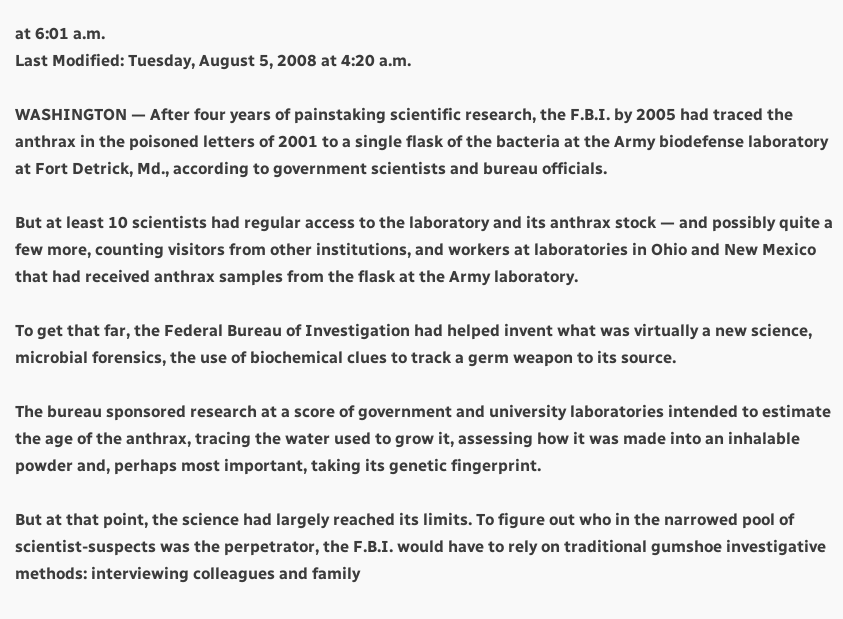at 6:01 a.m.
Last Modified: Tuesday, August 5, 2008 at 4:20 a.m.

WASHINGTON — After four years of painstaking scientific research, the F.B.I. by 2005 had traced the anthrax in the poisoned letters of 2001 to a single flask of the bacteria at the Army biodefense laboratory at Fort Detrick, Md., according to government scientists and bureau officials.

But at least 10 scientists had regular access to the laboratory and its anthrax stock — and possibly quite a few more, counting visitors from other institutions, and workers at laboratories in Ohio and New Mexico that had received anthrax samples from the flask at the Army laboratory.

To get that far, the Federal Bureau of Investigation had helped invent what was virtually a new science, microbial forensics, the use of biochemical clues to track a germ weapon to its source.

The bureau sponsored research at a score of government and university laboratories intended to estimate the age of the anthrax, tracing the water used to grow it, assessing how it was made into an inhalable powder and, perhaps most important, taking its genetic fingerprint.

But at that point, the science had largely reached its limits. To figure out who in the narrowed pool of scientist-suspects was the perpetrator, the F.B.I. would have to rely on traditional gumshoe investigative methods: interviewing colleagues and family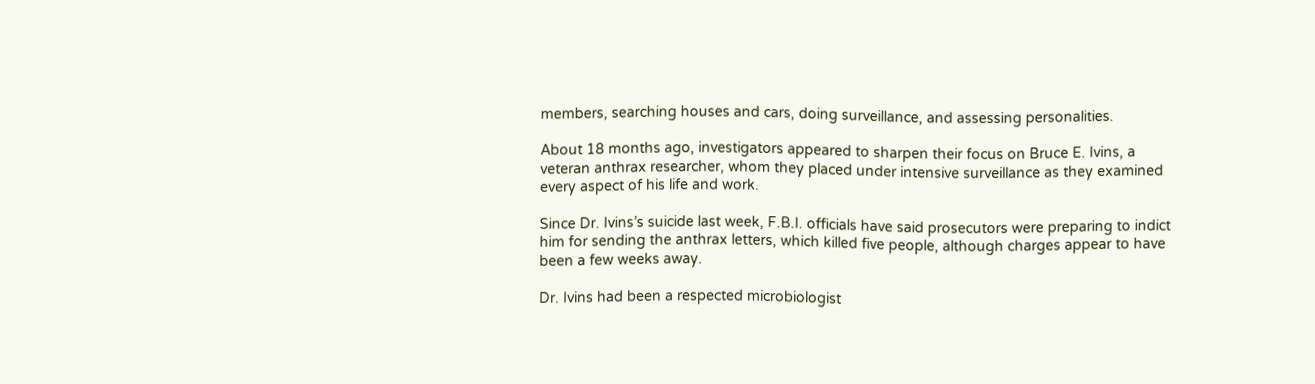members, searching houses and cars, doing surveillance, and assessing personalities.

About 18 months ago, investigators appeared to sharpen their focus on Bruce E. Ivins, a veteran anthrax researcher, whom they placed under intensive surveillance as they examined every aspect of his life and work.

Since Dr. Ivins’s suicide last week, F.B.I. officials have said prosecutors were preparing to indict him for sending the anthrax letters, which killed five people, although charges appear to have been a few weeks away.

Dr. Ivins had been a respected microbiologist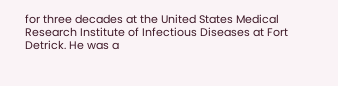for three decades at the United States Medical Research Institute of Infectious Diseases at Fort Detrick. He was a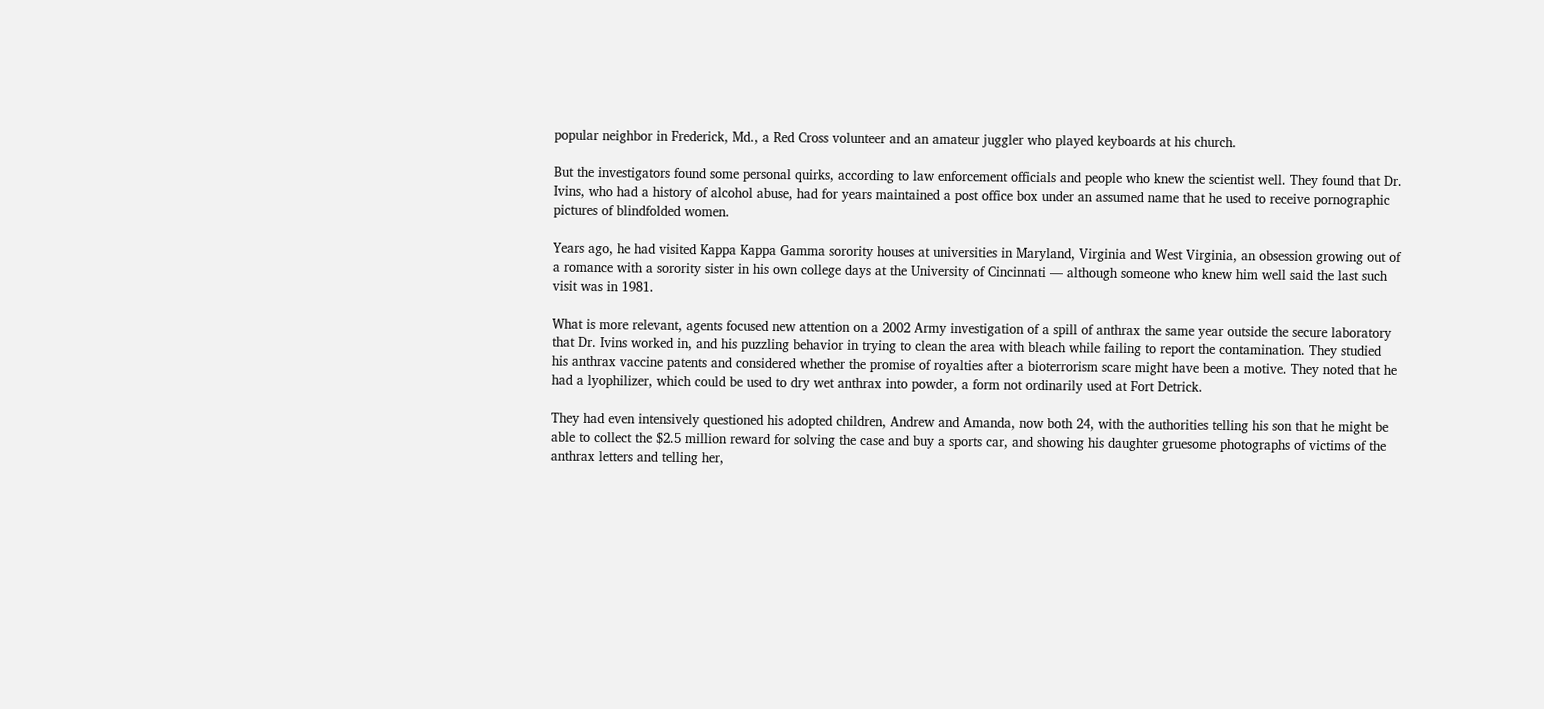popular neighbor in Frederick, Md., a Red Cross volunteer and an amateur juggler who played keyboards at his church.

But the investigators found some personal quirks, according to law enforcement officials and people who knew the scientist well. They found that Dr. Ivins, who had a history of alcohol abuse, had for years maintained a post office box under an assumed name that he used to receive pornographic pictures of blindfolded women.

Years ago, he had visited Kappa Kappa Gamma sorority houses at universities in Maryland, Virginia and West Virginia, an obsession growing out of a romance with a sorority sister in his own college days at the University of Cincinnati — although someone who knew him well said the last such visit was in 1981.

What is more relevant, agents focused new attention on a 2002 Army investigation of a spill of anthrax the same year outside the secure laboratory that Dr. Ivins worked in, and his puzzling behavior in trying to clean the area with bleach while failing to report the contamination. They studied his anthrax vaccine patents and considered whether the promise of royalties after a bioterrorism scare might have been a motive. They noted that he had a lyophilizer, which could be used to dry wet anthrax into powder, a form not ordinarily used at Fort Detrick.

They had even intensively questioned his adopted children, Andrew and Amanda, now both 24, with the authorities telling his son that he might be able to collect the $2.5 million reward for solving the case and buy a sports car, and showing his daughter gruesome photographs of victims of the anthrax letters and telling her,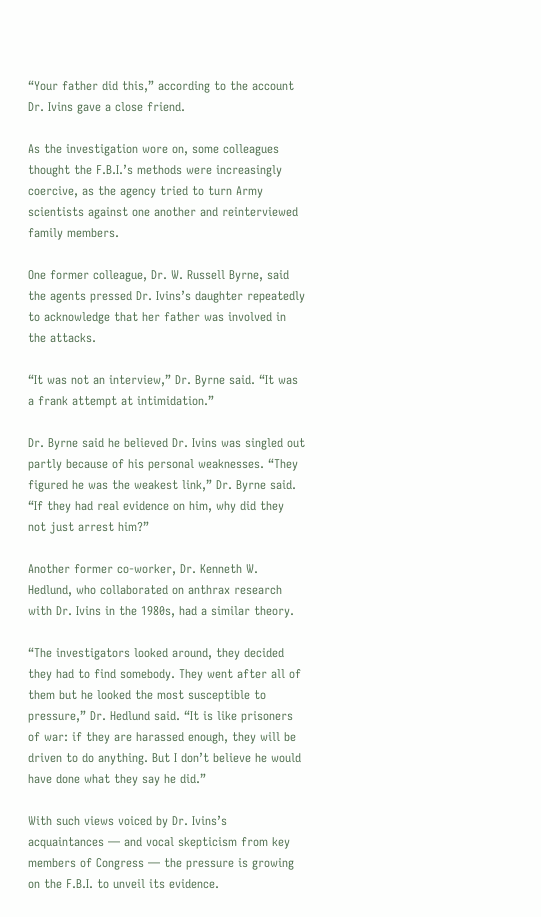“Your father did this,” according to the account Dr. Ivins gave a close friend.

As the investigation wore on, some colleagues thought the F.B.I.’s methods were increasingly coercive, as the agency tried to turn Army scientists against one another and reinterviewed family members.

One former colleague, Dr. W. Russell Byrne, said the agents pressed Dr. Ivins’s daughter repeatedly to acknowledge that her father was involved in the attacks.

“It was not an interview,” Dr. Byrne said. “It was a frank attempt at intimidation.”

Dr. Byrne said he believed Dr. Ivins was singled out partly because of his personal weaknesses. “They figured he was the weakest link,” Dr. Byrne said. “If they had real evidence on him, why did they not just arrest him?”

Another former co-worker, Dr. Kenneth W. Hedlund, who collaborated on anthrax research with Dr. Ivins in the 1980s, had a similar theory.

“The investigators looked around, they decided they had to find somebody. They went after all of them but he looked the most susceptible to pressure,” Dr. Hedlund said. “It is like prisoners of war: if they are harassed enough, they will be driven to do anything. But I don’t believe he would have done what they say he did.”

With such views voiced by Dr. Ivins’s acquaintances — and vocal skepticism from key members of Congress — the pressure is growing on the F.B.I. to unveil its evidence.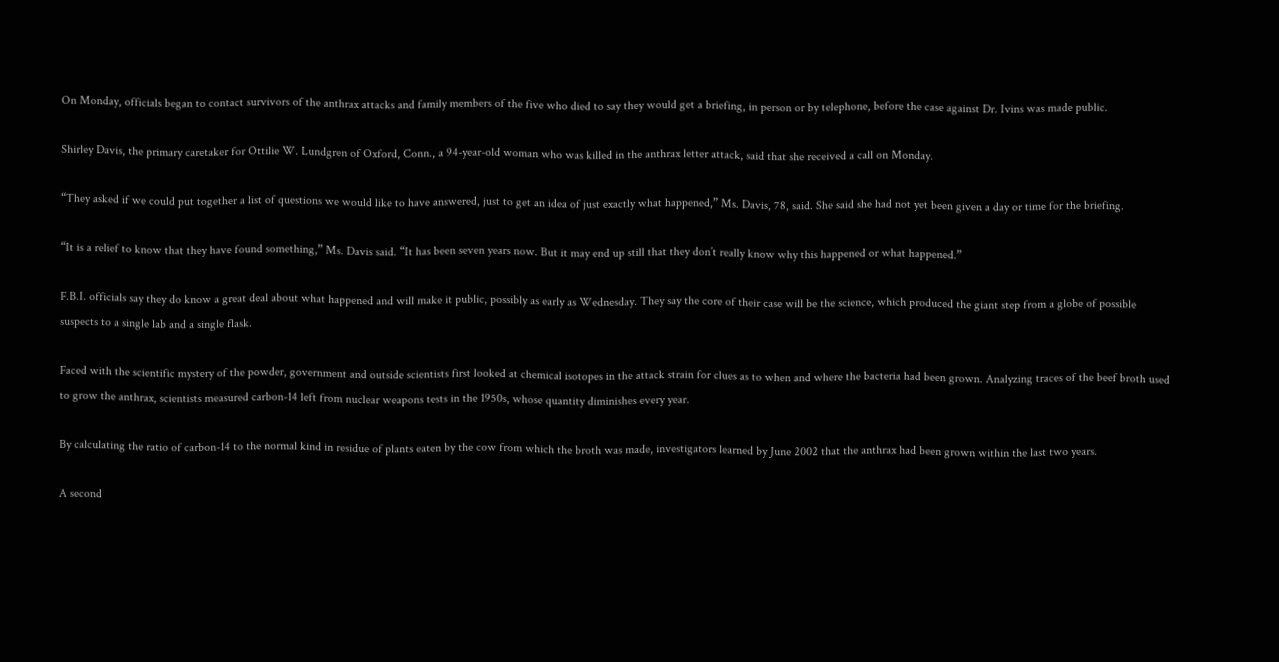On Monday, officials began to contact survivors of the anthrax attacks and family members of the five who died to say they would get a briefing, in person or by telephone, before the case against Dr. Ivins was made public.

Shirley Davis, the primary caretaker for Ottilie W. Lundgren of Oxford, Conn., a 94-year-old woman who was killed in the anthrax letter attack, said that she received a call on Monday.

“They asked if we could put together a list of questions we would like to have answered, just to get an idea of just exactly what happened,” Ms. Davis, 78, said. She said she had not yet been given a day or time for the briefing.

“It is a relief to know that they have found something,” Ms. Davis said. “It has been seven years now. But it may end up still that they don’t really know why this happened or what happened.”

F.B.I. officials say they do know a great deal about what happened and will make it public, possibly as early as Wednesday. They say the core of their case will be the science, which produced the giant step from a globe of possible suspects to a single lab and a single flask.

Faced with the scientific mystery of the powder, government and outside scientists first looked at chemical isotopes in the attack strain for clues as to when and where the bacteria had been grown. Analyzing traces of the beef broth used to grow the anthrax, scientists measured carbon-14 left from nuclear weapons tests in the 1950s, whose quantity diminishes every year.

By calculating the ratio of carbon-14 to the normal kind in residue of plants eaten by the cow from which the broth was made, investigators learned by June 2002 that the anthrax had been grown within the last two years.

A second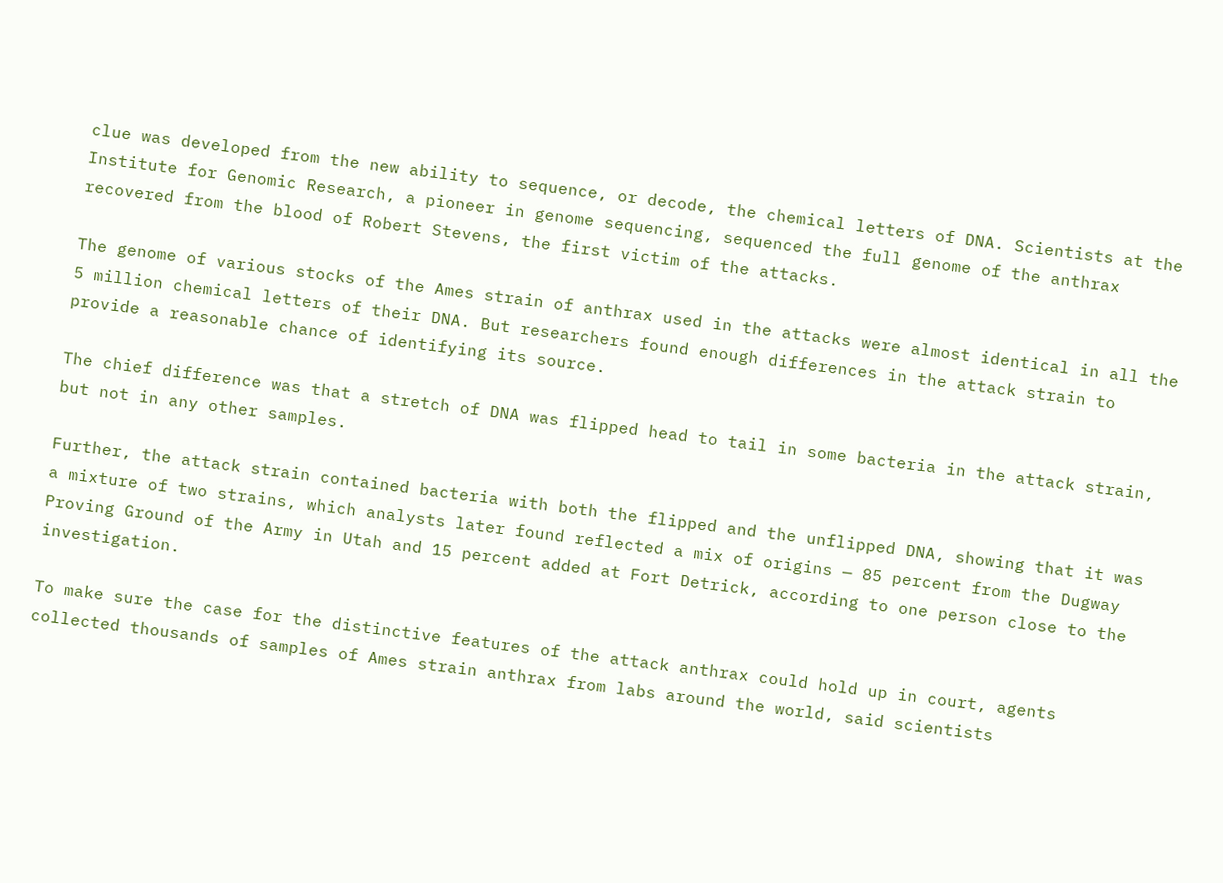clue was developed from the new ability to sequence, or decode, the chemical letters of DNA. Scientists at the Institute for Genomic Research, a pioneer in genome sequencing, sequenced the full genome of the anthrax recovered from the blood of Robert Stevens, the first victim of the attacks.

The genome of various stocks of the Ames strain of anthrax used in the attacks were almost identical in all the 5 million chemical letters of their DNA. But researchers found enough differences in the attack strain to provide a reasonable chance of identifying its source.

The chief difference was that a stretch of DNA was flipped head to tail in some bacteria in the attack strain, but not in any other samples.

Further, the attack strain contained bacteria with both the flipped and the unflipped DNA, showing that it was a mixture of two strains, which analysts later found reflected a mix of origins — 85 percent from the Dugway Proving Ground of the Army in Utah and 15 percent added at Fort Detrick, according to one person close to the investigation.

To make sure the case for the distinctive features of the attack anthrax could hold up in court, agents collected thousands of samples of Ames strain anthrax from labs around the world, said scientists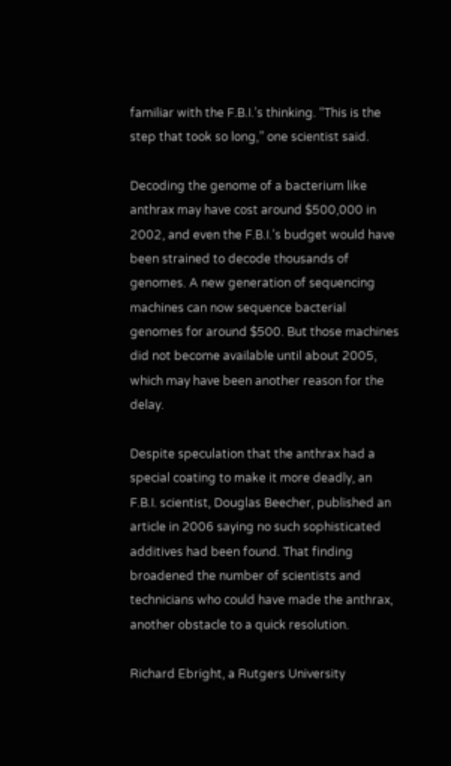familiar with the F.B.I.’s thinking. “This is the step that took so long,” one scientist said.

Decoding the genome of a bacterium like anthrax may have cost around $500,000 in 2002, and even the F.B.I.’s budget would have been strained to decode thousands of genomes. A new generation of sequencing machines can now sequence bacterial genomes for around $500. But those machines did not become available until about 2005, which may have been another reason for the delay.

Despite speculation that the anthrax had a special coating to make it more deadly, an F.B.I. scientist, Douglas Beecher, published an article in 2006 saying no such sophisticated additives had been found. That finding broadened the number of scientists and technicians who could have made the anthrax, another obstacle to a quick resolution.

Richard Ebright, a Rutgers University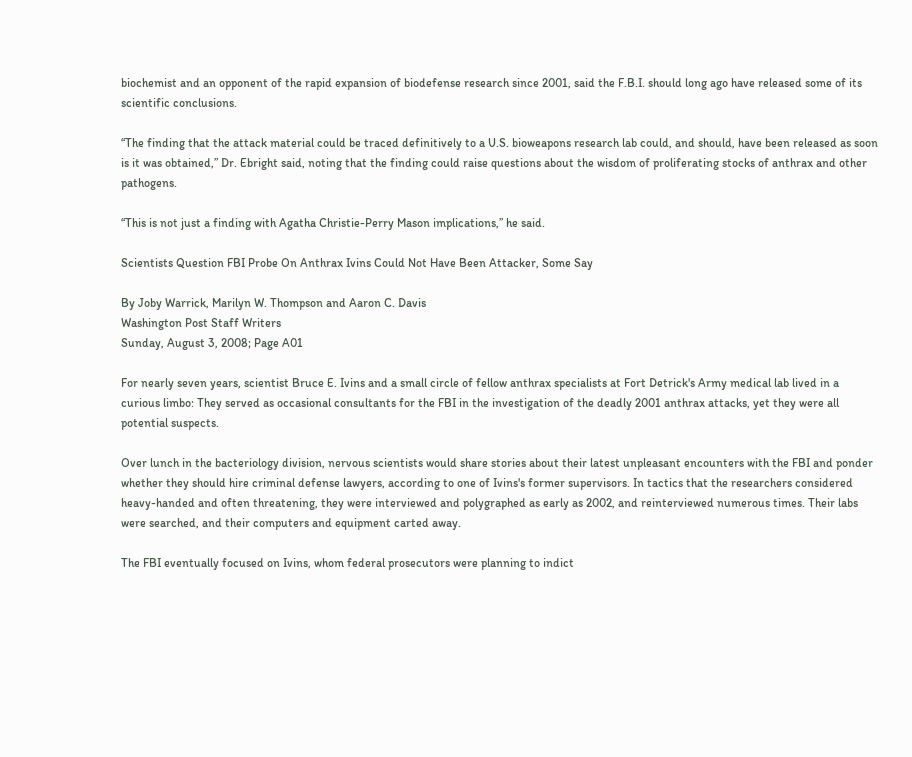biochemist and an opponent of the rapid expansion of biodefense research since 2001, said the F.B.I. should long ago have released some of its scientific conclusions.

“The finding that the attack material could be traced definitively to a U.S. bioweapons research lab could, and should, have been released as soon is it was obtained,” Dr. Ebright said, noting that the finding could raise questions about the wisdom of proliferating stocks of anthrax and other pathogens.

“This is not just a finding with Agatha Christie-Perry Mason implications,” he said.

Scientists Question FBI Probe On Anthrax Ivins Could Not Have Been Attacker, Some Say

By Joby Warrick, Marilyn W. Thompson and Aaron C. Davis
Washington Post Staff Writers
Sunday, August 3, 2008; Page A01

For nearly seven years, scientist Bruce E. Ivins and a small circle of fellow anthrax specialists at Fort Detrick's Army medical lab lived in a curious limbo: They served as occasional consultants for the FBI in the investigation of the deadly 2001 anthrax attacks, yet they were all potential suspects.

Over lunch in the bacteriology division, nervous scientists would share stories about their latest unpleasant encounters with the FBI and ponder whether they should hire criminal defense lawyers, according to one of Ivins's former supervisors. In tactics that the researchers considered heavy-handed and often threatening, they were interviewed and polygraphed as early as 2002, and reinterviewed numerous times. Their labs were searched, and their computers and equipment carted away.

The FBI eventually focused on Ivins, whom federal prosecutors were planning to indict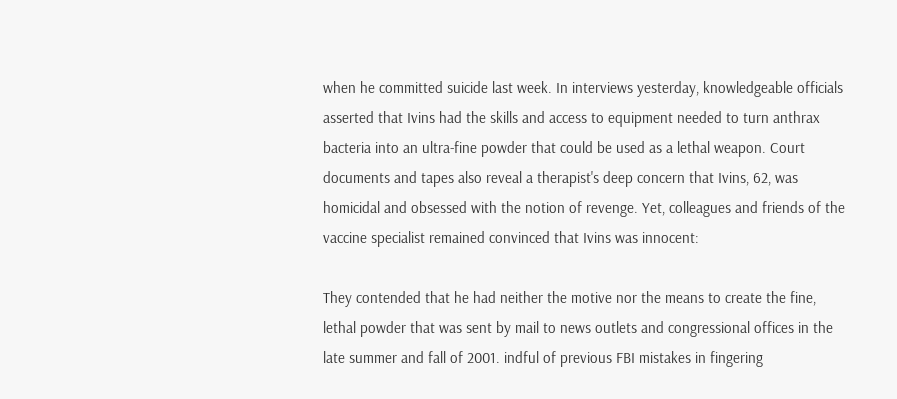when he committed suicide last week. In interviews yesterday, knowledgeable officials asserted that Ivins had the skills and access to equipment needed to turn anthrax bacteria into an ultra-fine powder that could be used as a lethal weapon. Court documents and tapes also reveal a therapist's deep concern that Ivins, 62, was homicidal and obsessed with the notion of revenge. Yet, colleagues and friends of the vaccine specialist remained convinced that Ivins was innocent:

They contended that he had neither the motive nor the means to create the fine, lethal powder that was sent by mail to news outlets and congressional offices in the late summer and fall of 2001. indful of previous FBI mistakes in fingering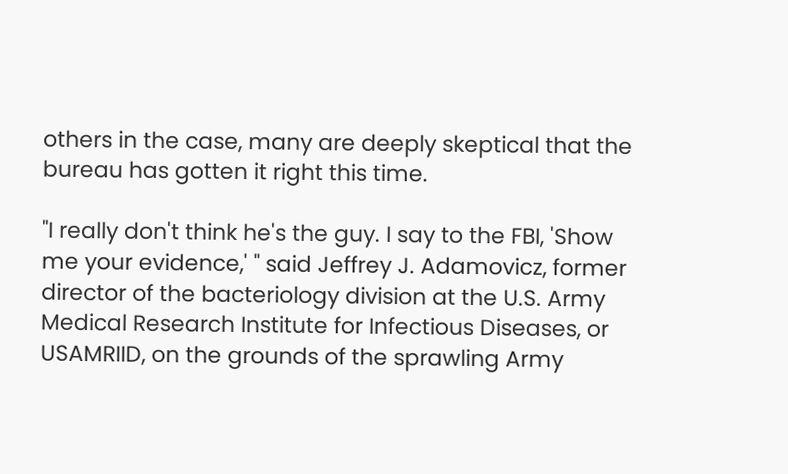others in the case, many are deeply skeptical that the bureau has gotten it right this time.

"I really don't think he's the guy. I say to the FBI, 'Show me your evidence,' " said Jeffrey J. Adamovicz, former director of the bacteriology division at the U.S. Army Medical Research Institute for Infectious Diseases, or USAMRIID, on the grounds of the sprawling Army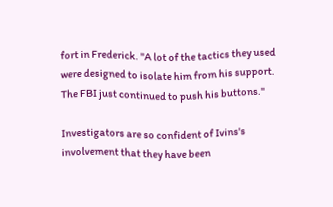fort in Frederick. "A lot of the tactics they used were designed to isolate him from his support. The FBI just continued to push his buttons."

Investigators are so confident of Ivins's involvement that they have been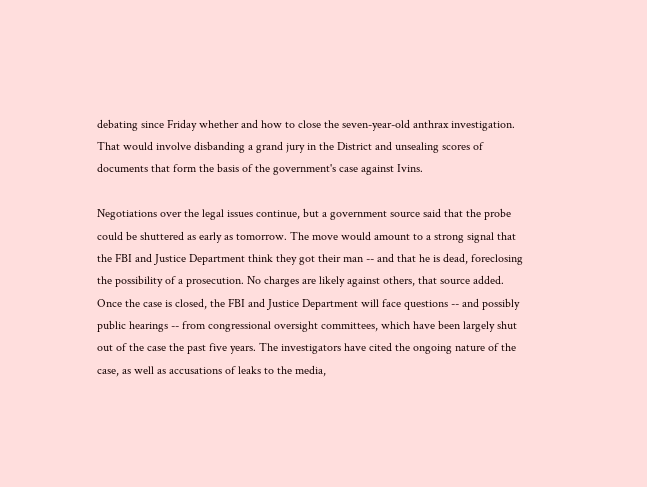debating since Friday whether and how to close the seven-year-old anthrax investigation. That would involve disbanding a grand jury in the District and unsealing scores of documents that form the basis of the government's case against Ivins.

Negotiations over the legal issues continue, but a government source said that the probe could be shuttered as early as tomorrow. The move would amount to a strong signal that the FBI and Justice Department think they got their man -- and that he is dead, foreclosing the possibility of a prosecution. No charges are likely against others, that source added. Once the case is closed, the FBI and Justice Department will face questions -- and possibly public hearings -- from congressional oversight committees, which have been largely shut out of the case the past five years. The investigators have cited the ongoing nature of the case, as well as accusations of leaks to the media,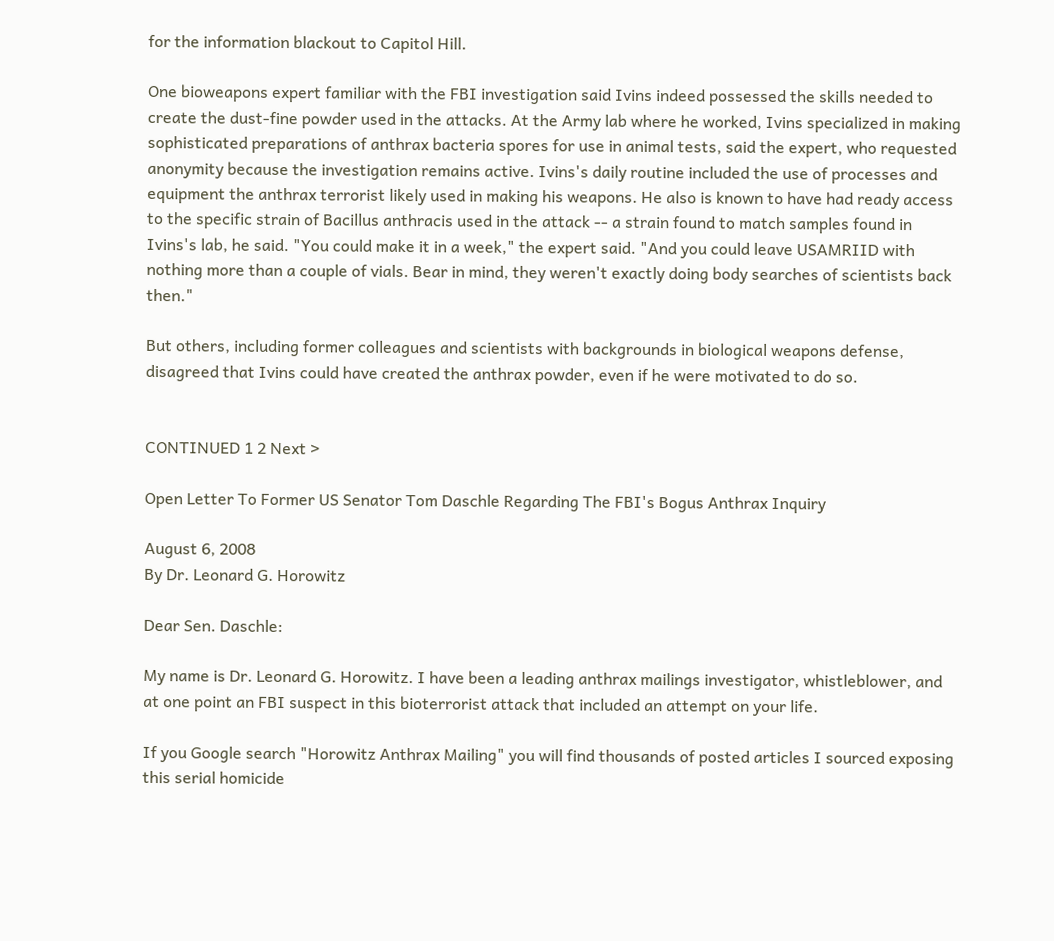for the information blackout to Capitol Hill.

One bioweapons expert familiar with the FBI investigation said Ivins indeed possessed the skills needed to create the dust-fine powder used in the attacks. At the Army lab where he worked, Ivins specialized in making sophisticated preparations of anthrax bacteria spores for use in animal tests, said the expert, who requested anonymity because the investigation remains active. Ivins's daily routine included the use of processes and equipment the anthrax terrorist likely used in making his weapons. He also is known to have had ready access to the specific strain of Bacillus anthracis used in the attack -- a strain found to match samples found in Ivins's lab, he said. "You could make it in a week," the expert said. "And you could leave USAMRIID with nothing more than a couple of vials. Bear in mind, they weren't exactly doing body searches of scientists back then."

But others, including former colleagues and scientists with backgrounds in biological weapons defense, disagreed that Ivins could have created the anthrax powder, even if he were motivated to do so.


CONTINUED 1 2 Next >

Open Letter To Former US Senator Tom Daschle Regarding The FBI's Bogus Anthrax Inquiry

August 6, 2008
By Dr. Leonard G. Horowitz

Dear Sen. Daschle:

My name is Dr. Leonard G. Horowitz. I have been a leading anthrax mailings investigator, whistleblower, and at one point an FBI suspect in this bioterrorist attack that included an attempt on your life.

If you Google search "Horowitz Anthrax Mailing" you will find thousands of posted articles I sourced exposing this serial homicide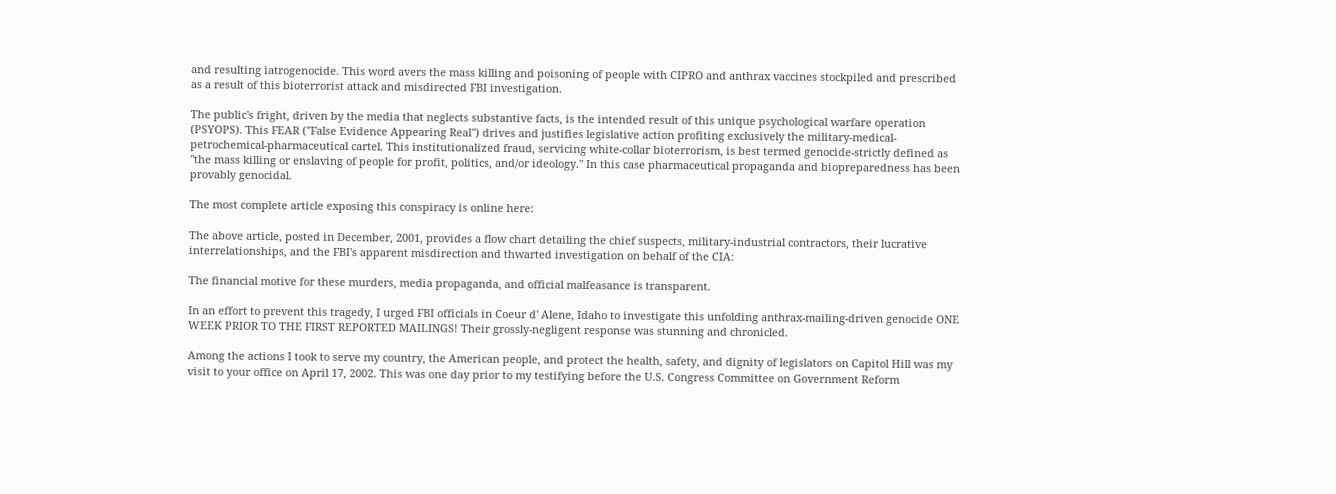and resulting iatrogenocide. This word avers the mass killing and poisoning of people with CIPRO and anthrax vaccines stockpiled and prescribed as a result of this bioterrorist attack and misdirected FBI investigation.

The public's fright, driven by the media that neglects substantive facts, is the intended result of this unique psychological warfare operation (PSYOPS). This FEAR ("False Evidence Appearing Real") drives and justifies legislative action profiting exclusively the military-medical-petrochemical-pharmaceutical cartel. This institutionalized fraud, servicing white-collar bioterrorism, is best termed genocide-strictly defined as "the mass killing or enslaving of people for profit, politics, and/or ideology." In this case pharmaceutical propaganda and biopreparedness has been provably genocidal.

The most complete article exposing this conspiracy is online here:

The above article, posted in December, 2001, provides a flow chart detailing the chief suspects, military-industrial contractors, their lucrative interrelationships, and the FBI's apparent misdirection and thwarted investigation on behalf of the CIA:

The financial motive for these murders, media propaganda, and official malfeasance is transparent.

In an effort to prevent this tragedy, I urged FBI officials in Coeur d' Alene, Idaho to investigate this unfolding anthrax-mailing-driven genocide ONE WEEK PRIOR TO THE FIRST REPORTED MAILINGS! Their grossly-negligent response was stunning and chronicled.

Among the actions I took to serve my country, the American people, and protect the health, safety, and dignity of legislators on Capitol Hill was my visit to your office on April 17, 2002. This was one day prior to my testifying before the U.S. Congress Committee on Government Reform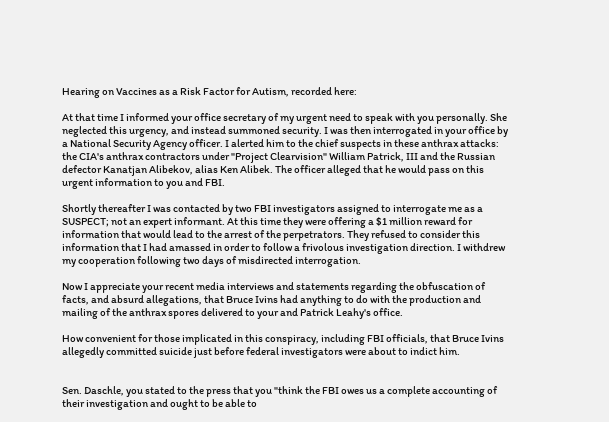Hearing on Vaccines as a Risk Factor for Autism, recorded here:

At that time I informed your office secretary of my urgent need to speak with you personally. She neglected this urgency, and instead summoned security. I was then interrogated in your office by a National Security Agency officer. I alerted him to the chief suspects in these anthrax attacks: the CIA's anthrax contractors under "Project Clearvision" William Patrick, III and the Russian defector Kanatjan Alibekov, alias Ken Alibek. The officer alleged that he would pass on this urgent information to you and FBI.

Shortly thereafter I was contacted by two FBI investigators assigned to interrogate me as a SUSPECT; not an expert informant. At this time they were offering a $1 million reward for information that would lead to the arrest of the perpetrators. They refused to consider this information that I had amassed in order to follow a frivolous investigation direction. I withdrew my cooperation following two days of misdirected interrogation.

Now I appreciate your recent media interviews and statements regarding the obfuscation of facts, and absurd allegations, that Bruce Ivins had anything to do with the production and mailing of the anthrax spores delivered to your and Patrick Leahy's office.

How convenient for those implicated in this conspiracy, including FBI officials, that Bruce Ivins allegedly committed suicide just before federal investigators were about to indict him.


Sen. Daschle, you stated to the press that you "think the FBI owes us a complete accounting of their investigation and ought to be able to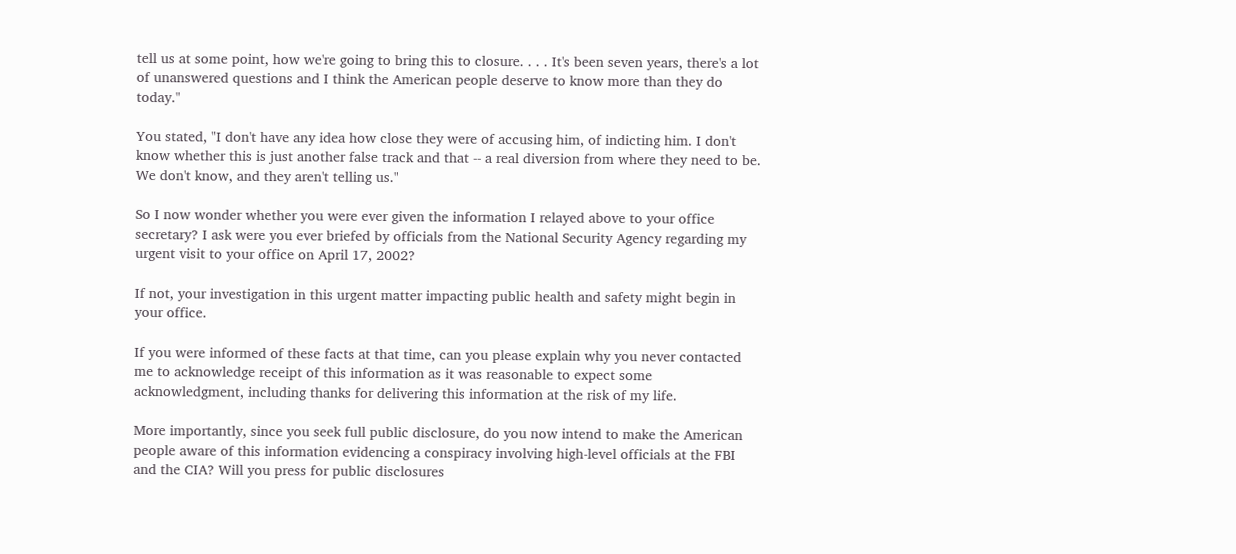tell us at some point, how we're going to bring this to closure. . . . It's been seven years, there's a lot of unanswered questions and I think the American people deserve to know more than they do today."

You stated, "I don't have any idea how close they were of accusing him, of indicting him. I don't know whether this is just another false track and that -- a real diversion from where they need to be. We don't know, and they aren't telling us."

So I now wonder whether you were ever given the information I relayed above to your office secretary? I ask were you ever briefed by officials from the National Security Agency regarding my urgent visit to your office on April 17, 2002?

If not, your investigation in this urgent matter impacting public health and safety might begin in your office.

If you were informed of these facts at that time, can you please explain why you never contacted me to acknowledge receipt of this information as it was reasonable to expect some acknowledgment, including thanks for delivering this information at the risk of my life.

More importantly, since you seek full public disclosure, do you now intend to make the American people aware of this information evidencing a conspiracy involving high-level officials at the FBI and the CIA? Will you press for public disclosures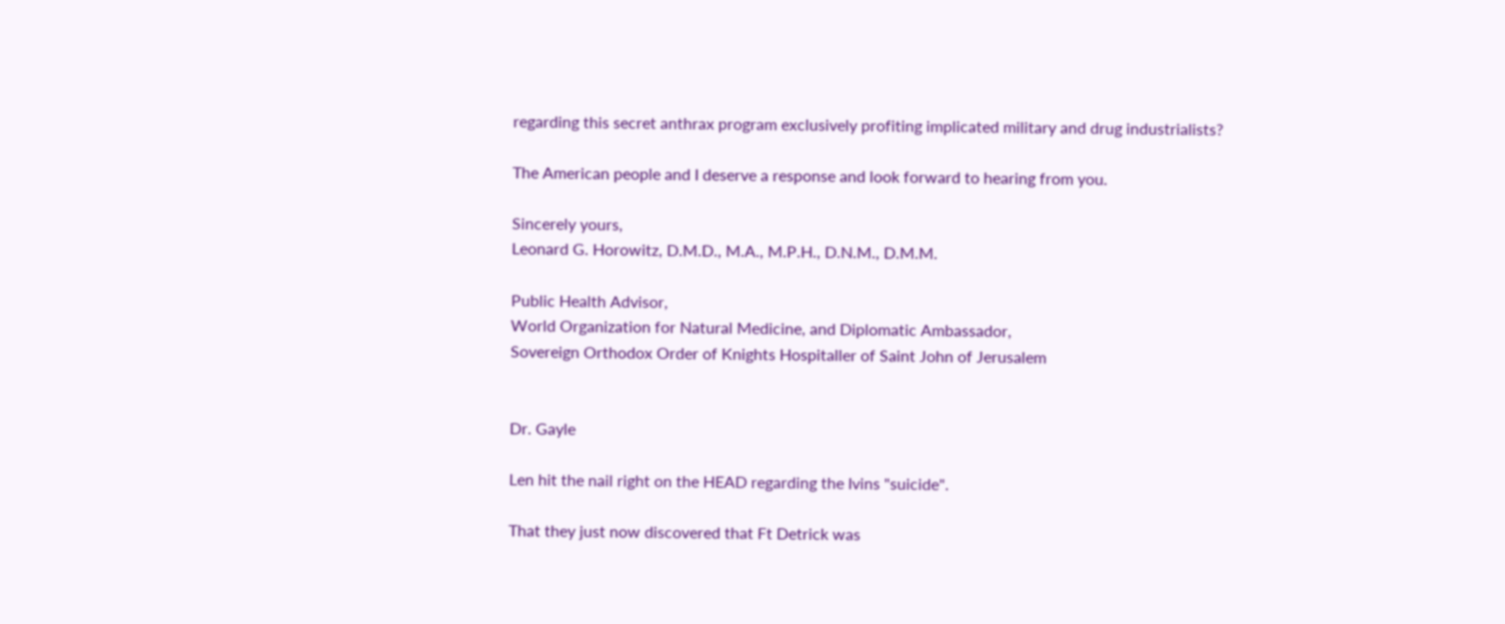regarding this secret anthrax program exclusively profiting implicated military and drug industrialists?

The American people and I deserve a response and look forward to hearing from you.

Sincerely yours,
Leonard G. Horowitz, D.M.D., M.A., M.P.H., D.N.M., D.M.M.

Public Health Advisor,
World Organization for Natural Medicine, and Diplomatic Ambassador,
Sovereign Orthodox Order of Knights Hospitaller of Saint John of Jerusalem


Dr. Gayle

Len hit the nail right on the HEAD regarding the Ivins "suicide".

That they just now discovered that Ft Detrick was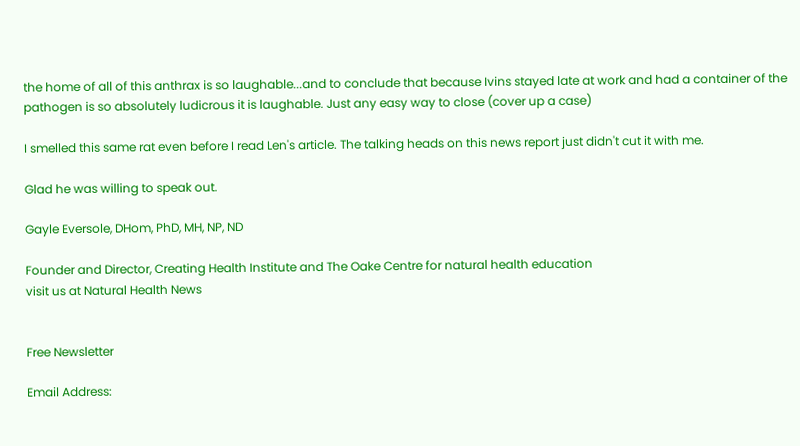the home of all of this anthrax is so laughable...and to conclude that because Ivins stayed late at work and had a container of the pathogen is so absolutely ludicrous it is laughable. Just any easy way to close (cover up a case)

I smelled this same rat even before I read Len's article. The talking heads on this news report just didn't cut it with me.

Glad he was willing to speak out.

Gayle Eversole, DHom, PhD, MH, NP, ND

Founder and Director, Creating Health Institute and The Oake Centre for natural health education
visit us at Natural Health News


Free Newsletter

Email Address: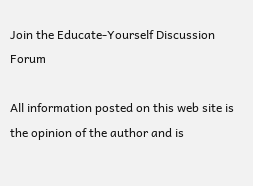Join the Educate-Yourself Discussion Forum

All information posted on this web site is the opinion of the author and is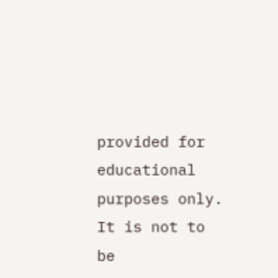provided for educational purposes only. It is not to be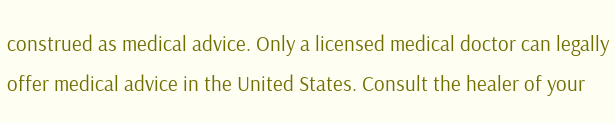construed as medical advice. Only a licensed medical doctor can legally offer medical advice in the United States. Consult the healer of your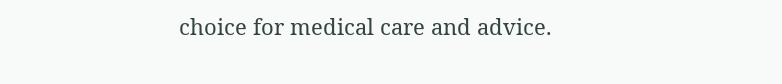choice for medical care and advice.